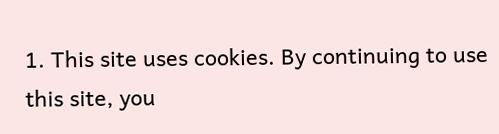1. This site uses cookies. By continuing to use this site, you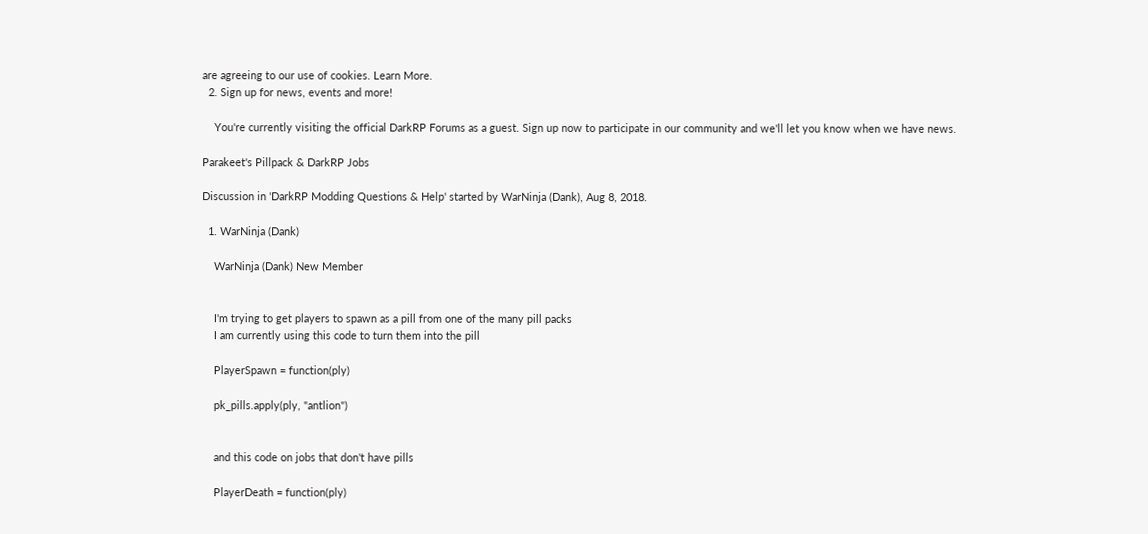are agreeing to our use of cookies. Learn More.
  2. Sign up for news, events and more!

    You're currently visiting the official DarkRP Forums as a guest. Sign up now to participate in our community and we'll let you know when we have news.

Parakeet's Pillpack & DarkRP Jobs

Discussion in 'DarkRP Modding Questions & Help' started by WarNinja (Dank), Aug 8, 2018.

  1. WarNinja (Dank)

    WarNinja (Dank) New Member


    I'm trying to get players to spawn as a pill from one of the many pill packs
    I am currently using this code to turn them into the pill

    PlayerSpawn = function(ply)

    pk_pills.apply(ply, "antlion")


    and this code on jobs that don't have pills

    PlayerDeath = function(ply)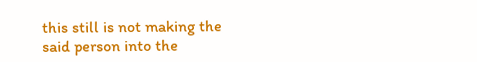this still is not making the said person into the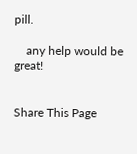pill.

    any help would be great!


Share This Page